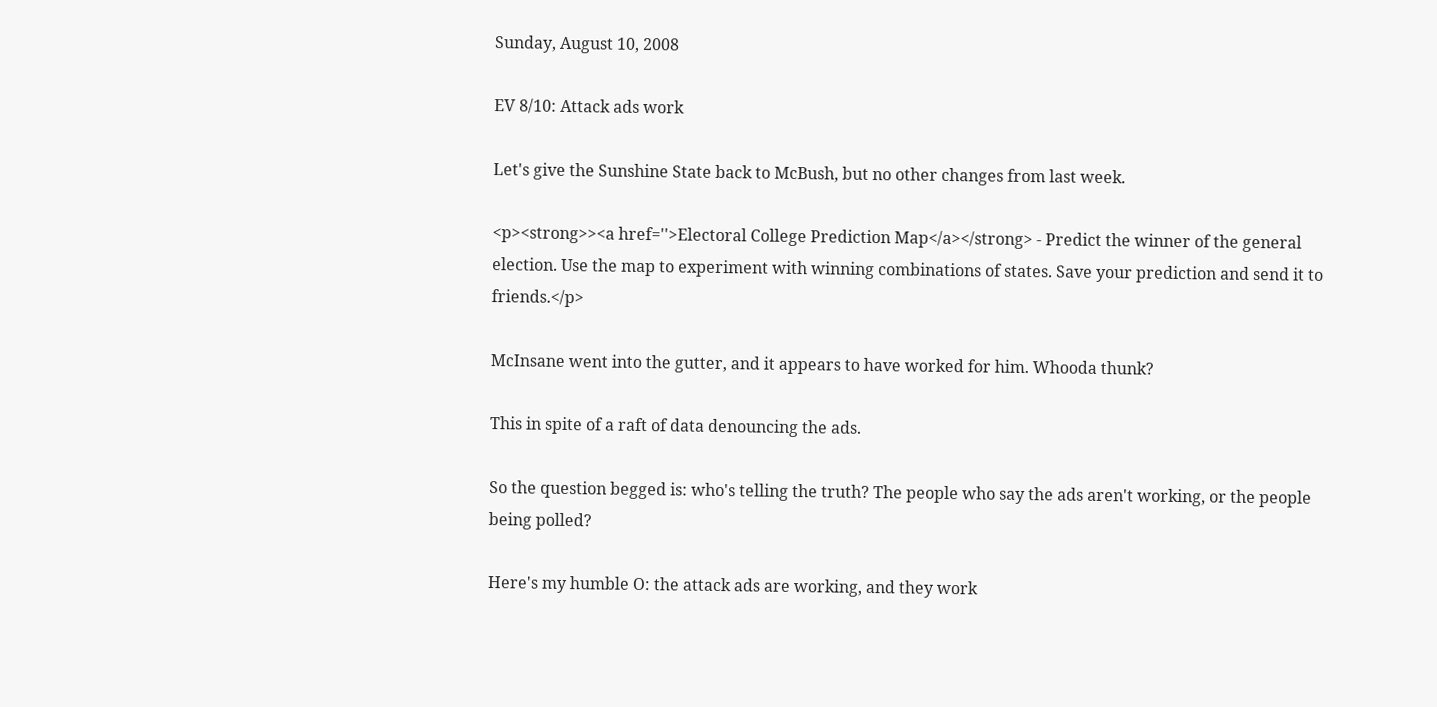Sunday, August 10, 2008

EV 8/10: Attack ads work

Let's give the Sunshine State back to McBush, but no other changes from last week.

<p><strong>><a href=''>Electoral College Prediction Map</a></strong> - Predict the winner of the general election. Use the map to experiment with winning combinations of states. Save your prediction and send it to friends.</p>

McInsane went into the gutter, and it appears to have worked for him. Whooda thunk?

This in spite of a raft of data denouncing the ads.

So the question begged is: who's telling the truth? The people who say the ads aren't working, or the people being polled?

Here's my humble O: the attack ads are working, and they work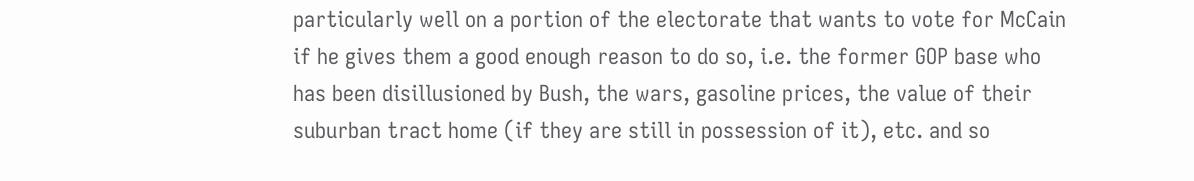particularly well on a portion of the electorate that wants to vote for McCain if he gives them a good enough reason to do so, i.e. the former GOP base who has been disillusioned by Bush, the wars, gasoline prices, the value of their suburban tract home (if they are still in possession of it), etc. and so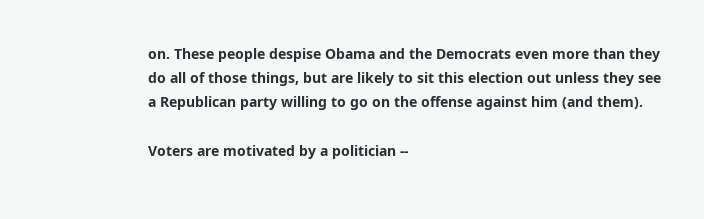on. These people despise Obama and the Democrats even more than they do all of those things, but are likely to sit this election out unless they see a Republican party willing to go on the offense against him (and them).

Voters are motivated by a politician --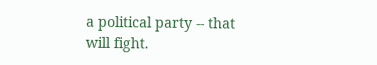a political party -- that will fight.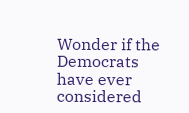Wonder if the Democrats have ever considered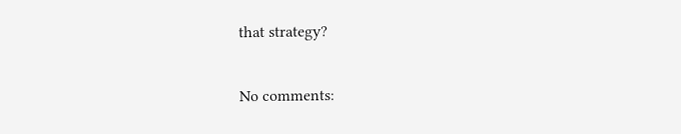that strategy?

No comments: